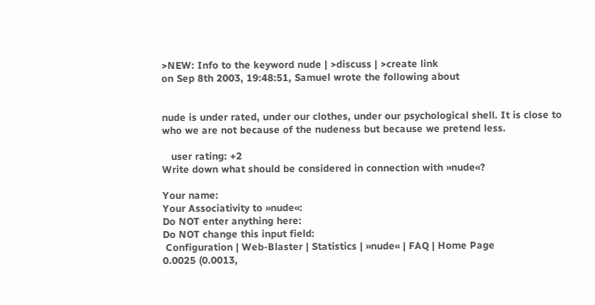>NEW: Info to the keyword nude | >discuss | >create link
on Sep 8th 2003, 19:48:51, Samuel wrote the following about


nude is under rated, under our clothes, under our psychological shell. It is close to who we are not because of the nudeness but because we pretend less.

   user rating: +2
Write down what should be considered in connection with »nude«?

Your name:
Your Associativity to »nude«:
Do NOT enter anything here:
Do NOT change this input field:
 Configuration | Web-Blaster | Statistics | »nude« | FAQ | Home Page
0.0025 (0.0013,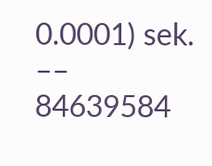0.0001) sek. –– 84639584